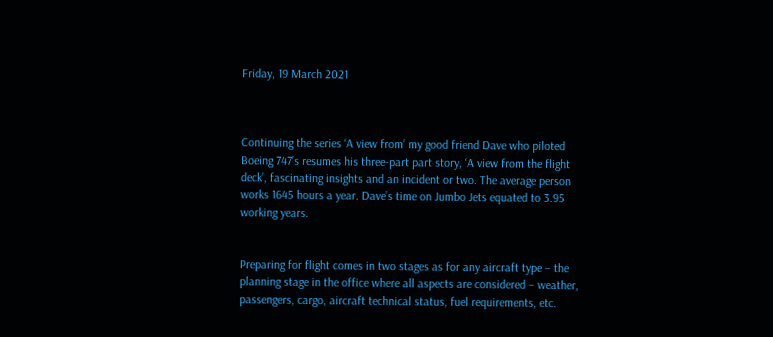Friday, 19 March 2021



Continuing the series ‘A view from’ my good friend Dave who piloted Boeing 747’s resumes his three-part part story, ‘A view from the flight deck’, fascinating insights and an incident or two. The average person works 1645 hours a year. Dave’s time on Jumbo Jets equated to 3.95 working years.


Preparing for flight comes in two stages as for any aircraft type – the planning stage in the office where all aspects are considered – weather, passengers, cargo, aircraft technical status, fuel requirements, etc.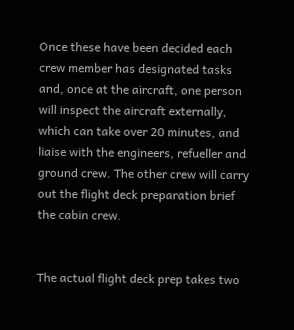Once these have been decided each crew member has designated tasks and, once at the aircraft, one person will inspect the aircraft externally, which can take over 20 minutes, and liaise with the engineers, refueller and ground crew. The other crew will carry out the flight deck preparation brief the cabin crew.


The actual flight deck prep takes two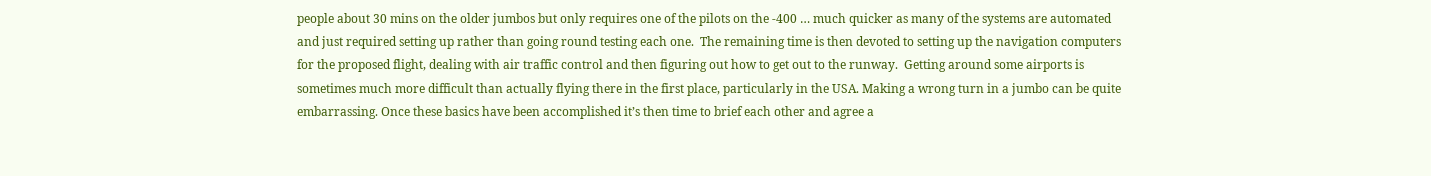people about 30 mins on the older jumbos but only requires one of the pilots on the -400 … much quicker as many of the systems are automated and just required setting up rather than going round testing each one.  The remaining time is then devoted to setting up the navigation computers for the proposed flight, dealing with air traffic control and then figuring out how to get out to the runway.  Getting around some airports is sometimes much more difficult than actually flying there in the first place, particularly in the USA. Making a wrong turn in a jumbo can be quite embarrassing. Once these basics have been accomplished it’s then time to brief each other and agree a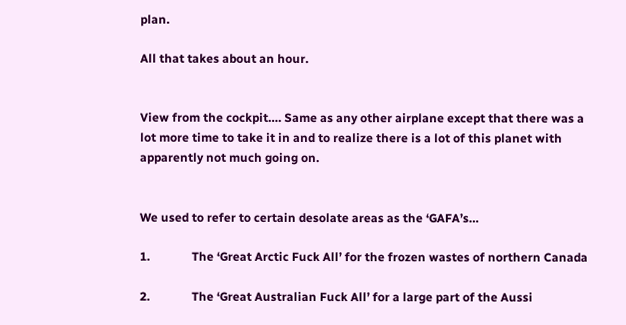plan.

All that takes about an hour.


View from the cockpit…. Same as any other airplane except that there was a lot more time to take it in and to realize there is a lot of this planet with apparently not much going on.


We used to refer to certain desolate areas as the ‘GAFA’s…

1.              The ‘Great Arctic Fuck All’ for the frozen wastes of northern Canada

2.              The ‘Great Australian Fuck All’ for a large part of the Aussi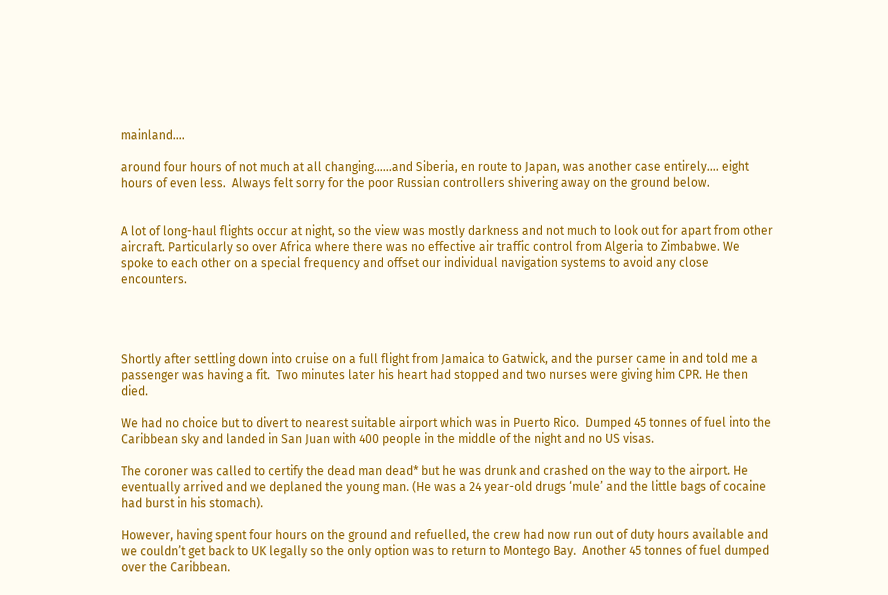mainland….

around four hours of not much at all changing…...and Siberia, en route to Japan, was another case entirely…. eight hours of even less.  Always felt sorry for the poor Russian controllers shivering away on the ground below.


A lot of long-haul flights occur at night, so the view was mostly darkness and not much to look out for apart from other aircraft. Particularly so over Africa where there was no effective air traffic control from Algeria to Zimbabwe. We spoke to each other on a special frequency and offset our individual navigation systems to avoid any close encounters.




Shortly after settling down into cruise on a full flight from Jamaica to Gatwick, and the purser came in and told me a passenger was having a fit.  Two minutes later his heart had stopped and two nurses were giving him CPR. He then died.

We had no choice but to divert to nearest suitable airport which was in Puerto Rico.  Dumped 45 tonnes of fuel into the Caribbean sky and landed in San Juan with 400 people in the middle of the night and no US visas.

The coroner was called to certify the dead man dead* but he was drunk and crashed on the way to the airport. He eventually arrived and we deplaned the young man. (He was a 24 year-old drugs ‘mule’ and the little bags of cocaine had burst in his stomach).

However, having spent four hours on the ground and refuelled, the crew had now run out of duty hours available and we couldn’t get back to UK legally so the only option was to return to Montego Bay.  Another 45 tonnes of fuel dumped over the Caribbean.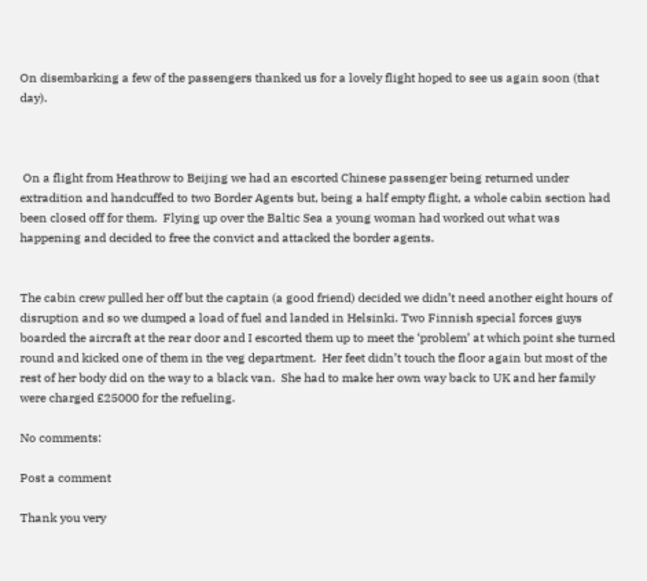On disembarking a few of the passengers thanked us for a lovely flight hoped to see us again soon (that day).



 On a flight from Heathrow to Beijing we had an escorted Chinese passenger being returned under extradition and handcuffed to two Border Agents but, being a half empty flight, a whole cabin section had been closed off for them.  Flying up over the Baltic Sea a young woman had worked out what was happening and decided to free the convict and attacked the border agents.


The cabin crew pulled her off but the captain (a good friend) decided we didn’t need another eight hours of disruption and so we dumped a load of fuel and landed in Helsinki. Two Finnish special forces guys boarded the aircraft at the rear door and I escorted them up to meet the ‘problem’ at which point she turned round and kicked one of them in the veg department.  Her feet didn’t touch the floor again but most of the rest of her body did on the way to a black van.  She had to make her own way back to UK and her family were charged £25000 for the refueling.

No comments:

Post a comment

Thank you very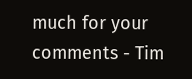much for your comments - Tim